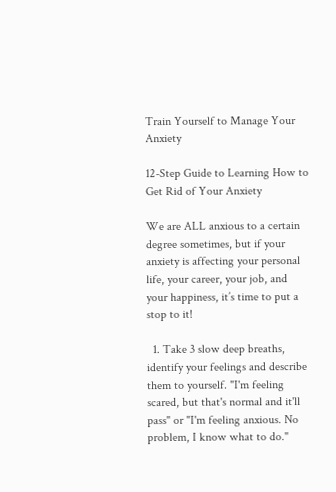Train Yourself to Manage Your Anxiety

12-Step Guide to Learning How to Get Rid of Your Anxiety

We are ALL anxious to a certain degree sometimes, but if your anxiety is affecting your personal life, your career, your job, and your happiness, it’s time to put a stop to it!

  1. Take 3 slow deep breaths, identify your feelings and describe them to yourself. "I'm feeling scared, but that's normal and it'll pass" or "I'm feeling anxious. No problem, I know what to do."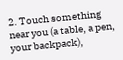2. Touch something near you (a table, a pen, your backpack),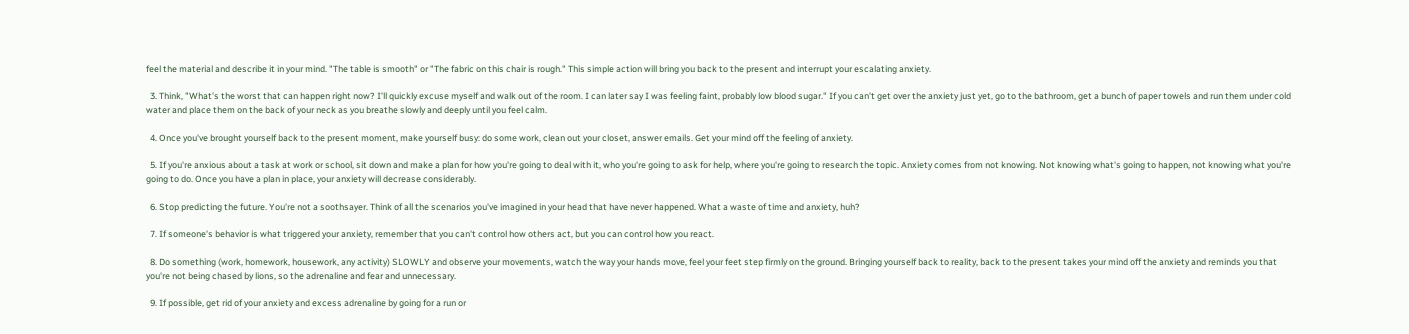feel the material and describe it in your mind. "The table is smooth" or "The fabric on this chair is rough." This simple action will bring you back to the present and interrupt your escalating anxiety.

  3. Think, "What's the worst that can happen right now? I'll quickly excuse myself and walk out of the room. I can later say I was feeling faint, probably low blood sugar." If you can't get over the anxiety just yet, go to the bathroom, get a bunch of paper towels and run them under cold water and place them on the back of your neck as you breathe slowly and deeply until you feel calm.

  4. Once you've brought yourself back to the present moment, make yourself busy: do some work, clean out your closet, answer emails. Get your mind off the feeling of anxiety.

  5. If you're anxious about a task at work or school, sit down and make a plan for how you're going to deal with it, who you're going to ask for help, where you're going to research the topic. Anxiety comes from not knowing. Not knowing what's going to happen, not knowing what you're going to do. Once you have a plan in place, your anxiety will decrease considerably.

  6. Stop predicting the future. You're not a soothsayer. Think of all the scenarios you've imagined in your head that have never happened. What a waste of time and anxiety, huh?

  7. If someone's behavior is what triggered your anxiety, remember that you can't control how others act, but you can control how you react.

  8. Do something (work, homework, housework, any activity) SLOWLY and observe your movements, watch the way your hands move, feel your feet step firmly on the ground. Bringing yourself back to reality, back to the present takes your mind off the anxiety and reminds you that you're not being chased by lions, so the adrenaline and fear and unnecessary.

  9. If possible, get rid of your anxiety and excess adrenaline by going for a run or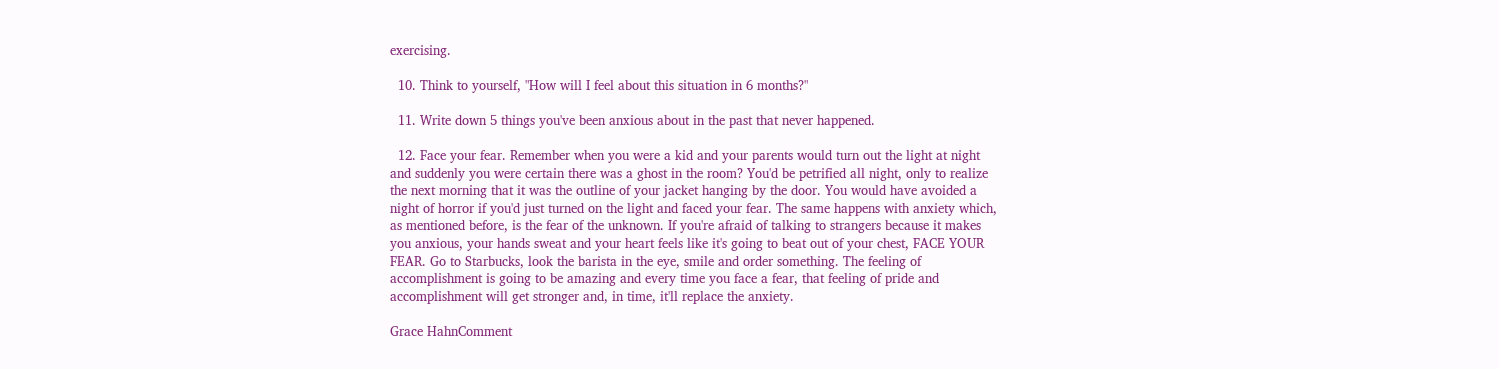exercising.

  10. Think to yourself, "How will I feel about this situation in 6 months?"

  11. Write down 5 things you've been anxious about in the past that never happened.

  12. Face your fear. Remember when you were a kid and your parents would turn out the light at night and suddenly you were certain there was a ghost in the room? You'd be petrified all night, only to realize the next morning that it was the outline of your jacket hanging by the door. You would have avoided a night of horror if you'd just turned on the light and faced your fear. The same happens with anxiety which, as mentioned before, is the fear of the unknown. If you're afraid of talking to strangers because it makes you anxious, your hands sweat and your heart feels like it's going to beat out of your chest, FACE YOUR FEAR. Go to Starbucks, look the barista in the eye, smile and order something. The feeling of accomplishment is going to be amazing and every time you face a fear, that feeling of pride and accomplishment will get stronger and, in time, it'll replace the anxiety.

Grace HahnComment